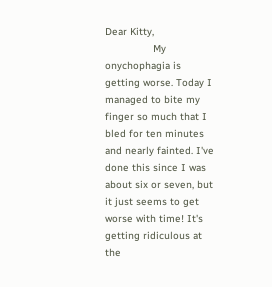Dear Kitty,
                My onychophagia is getting worse. Today I managed to bite my finger so much that I bled for ten minutes and nearly fainted. I've done this since I was about six or seven, but it just seems to get worse with time! It's getting ridiculous at the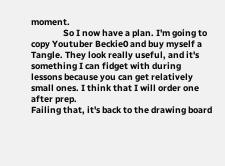moment.
                So I now have a plan. I'm going to copy Youtuber Beckie0 and buy myself a Tangle. They look really useful, and it's something I can fidget with during lessons because you can get relatively small ones. I think that I will order one after prep.
Failing that, it's back to the drawing board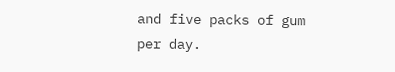and five packs of gum per day.